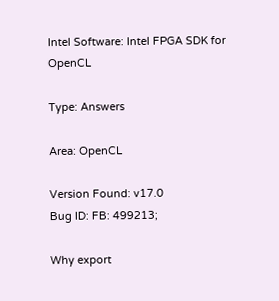Intel Software: Intel FPGA SDK for OpenCL

Type: Answers

Area: OpenCL

Version Found: v17.0
Bug ID: FB: 499213;

Why export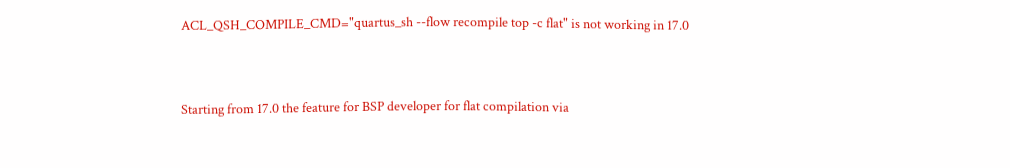ACL_QSH_COMPILE_CMD="quartus_sh --flow recompile top -c flat" is not working in 17.0


Starting from 17.0 the feature for BSP developer for flat compilation via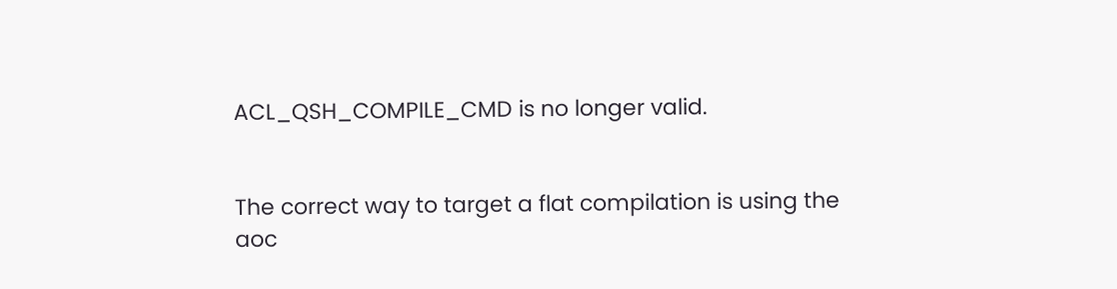ACL_QSH_COMPILE_CMD is no longer valid.


The correct way to target a flat compilation is using the aoc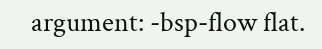argument: -bsp-flow flat.